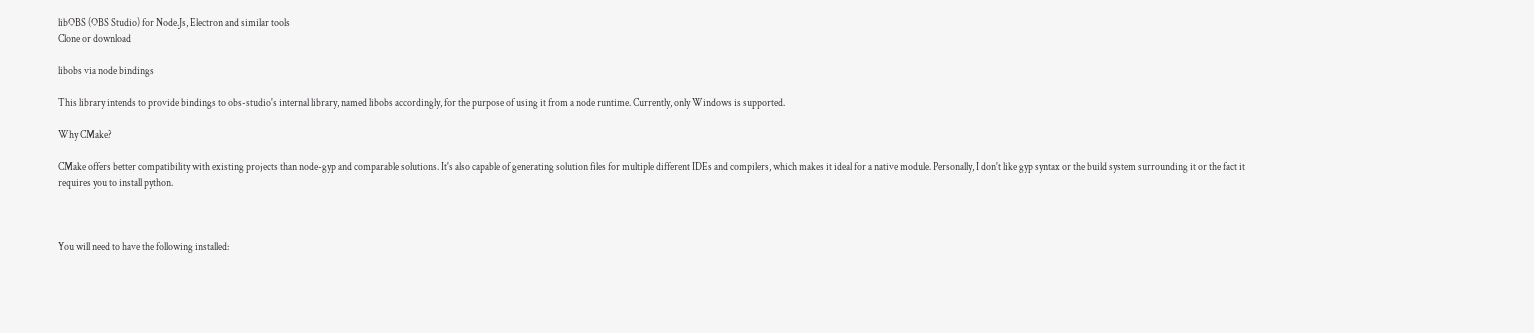libOBS (OBS Studio) for Node.Js, Electron and similar tools
Clone or download

libobs via node bindings

This library intends to provide bindings to obs-studio's internal library, named libobs accordingly, for the purpose of using it from a node runtime. Currently, only Windows is supported.

Why CMake?

CMake offers better compatibility with existing projects than node-gyp and comparable solutions. It's also capable of generating solution files for multiple different IDEs and compilers, which makes it ideal for a native module. Personally, I don't like gyp syntax or the build system surrounding it or the fact it requires you to install python.



You will need to have the following installed: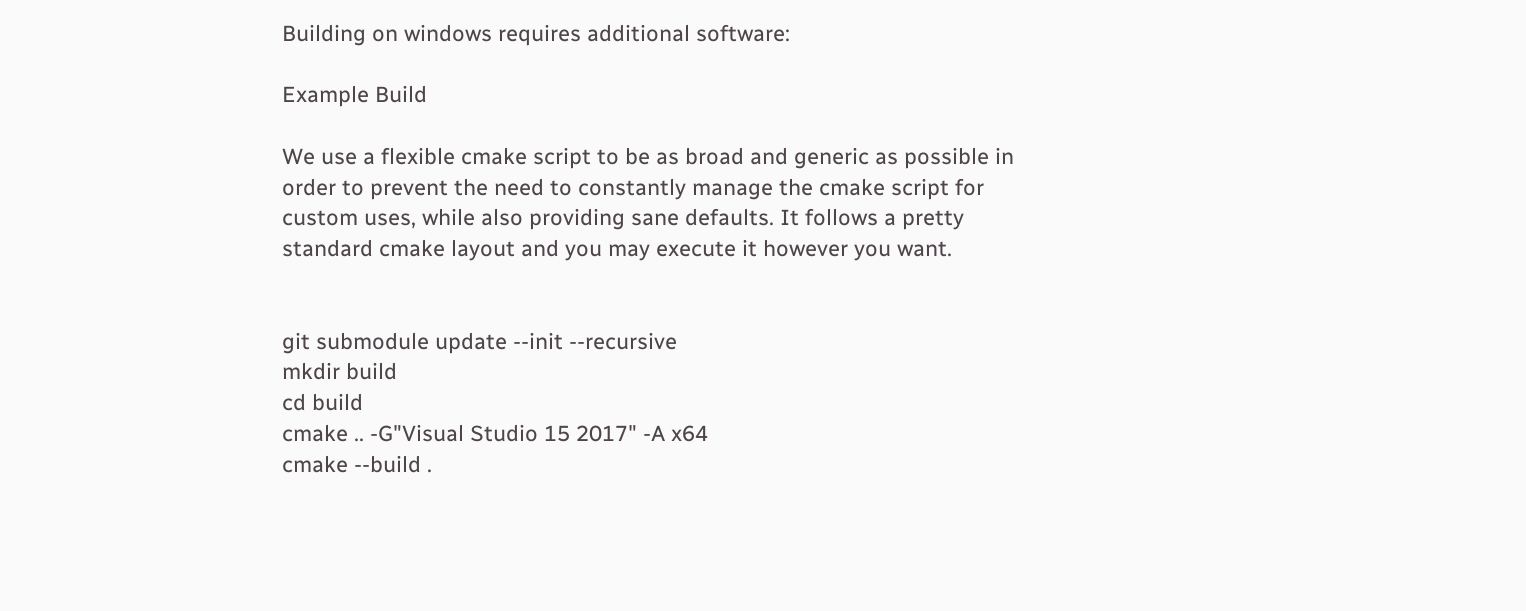Building on windows requires additional software:

Example Build

We use a flexible cmake script to be as broad and generic as possible in order to prevent the need to constantly manage the cmake script for custom uses, while also providing sane defaults. It follows a pretty standard cmake layout and you may execute it however you want.


git submodule update --init --recursive
mkdir build
cd build
cmake .. -G"Visual Studio 15 2017" -A x64
cmake --build .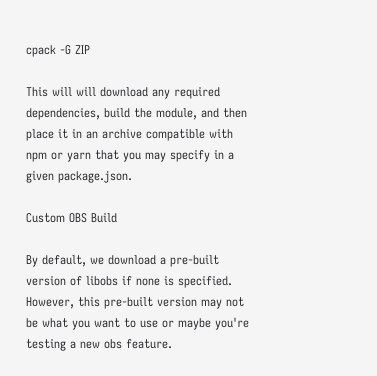cpack -G ZIP

This will will download any required dependencies, build the module, and then place it in an archive compatible with npm or yarn that you may specify in a given package.json.

Custom OBS Build

By default, we download a pre-built version of libobs if none is specified. However, this pre-built version may not be what you want to use or maybe you're testing a new obs feature.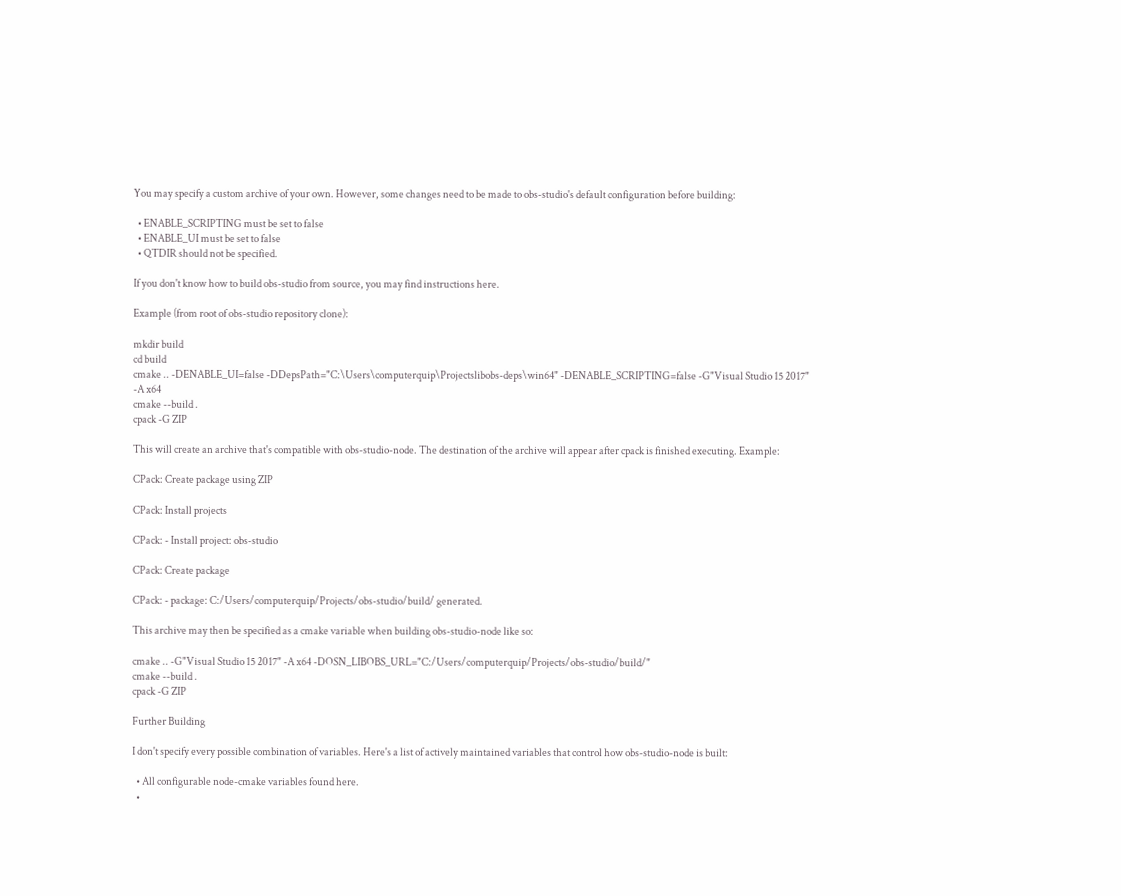You may specify a custom archive of your own. However, some changes need to be made to obs-studio's default configuration before building:

  • ENABLE_SCRIPTING must be set to false
  • ENABLE_UI must be set to false
  • QTDIR should not be specified.

If you don't know how to build obs-studio from source, you may find instructions here.

Example (from root of obs-studio repository clone):

mkdir build
cd build
cmake .. -DENABLE_UI=false -DDepsPath="C:\Users\computerquip\Projectslibobs-deps\win64" -DENABLE_SCRIPTING=false -G"Visual Studio 15 2017" -A x64
cmake --build .
cpack -G ZIP

This will create an archive that's compatible with obs-studio-node. The destination of the archive will appear after cpack is finished executing. Example:

CPack: Create package using ZIP

CPack: Install projects

CPack: - Install project: obs-studio

CPack: Create package

CPack: - package: C:/Users/computerquip/Projects/obs-studio/build/ generated.

This archive may then be specified as a cmake variable when building obs-studio-node like so:

cmake .. -G"Visual Studio 15 2017" -A x64 -DOSN_LIBOBS_URL="C:/Users/computerquip/Projects/obs-studio/build/"
cmake --build .
cpack -G ZIP

Further Building

I don't specify every possible combination of variables. Here's a list of actively maintained variables that control how obs-studio-node is built:

  • All configurable node-cmake variables found here.
  •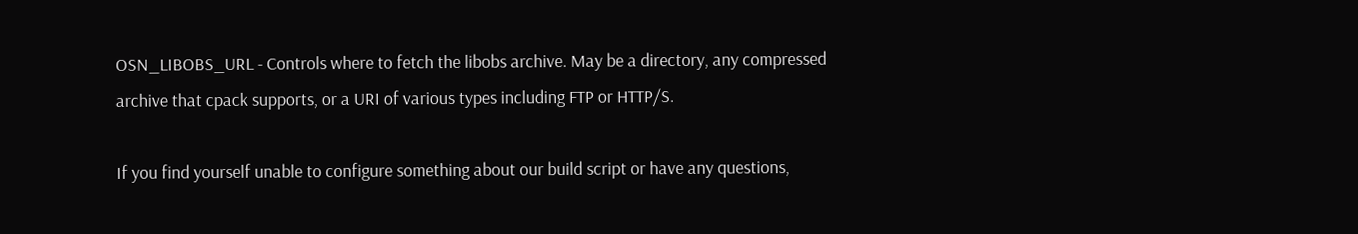OSN_LIBOBS_URL - Controls where to fetch the libobs archive. May be a directory, any compressed archive that cpack supports, or a URI of various types including FTP or HTTP/S.

If you find yourself unable to configure something about our build script or have any questions,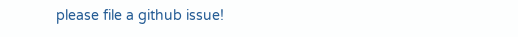please file a github issue!